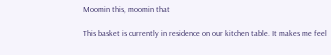Moomin this, moomin that

This basket is currently in residence on our kitchen table. It makes me feel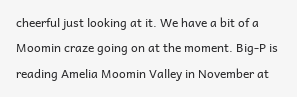cheerful just looking at it. We have a bit of a Moomin craze going on at the moment. Big-P is reading Amelia Moomin Valley in November at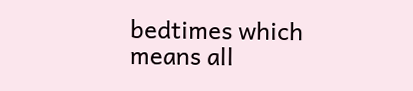bedtimes which means all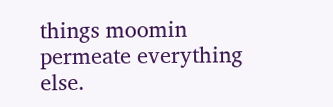things moomin permeate everything else.